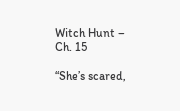Witch Hunt – Ch. 15

“She’s scared,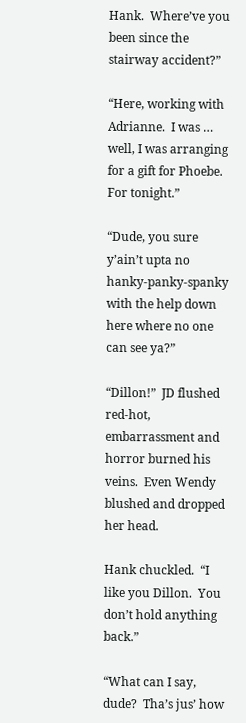Hank.  Where’ve you been since the stairway accident?”

“Here, working with Adrianne.  I was … well, I was arranging for a gift for Phoebe.  For tonight.”

“Dude, you sure y’ain’t upta no hanky-panky-spanky with the help down here where no one can see ya?”

“Dillon!”  JD flushed red-hot, embarrassment and horror burned his veins.  Even Wendy blushed and dropped her head.

Hank chuckled.  “I like you Dillon.  You don’t hold anything back.”

“What can I say, dude?  Tha’s jus’ how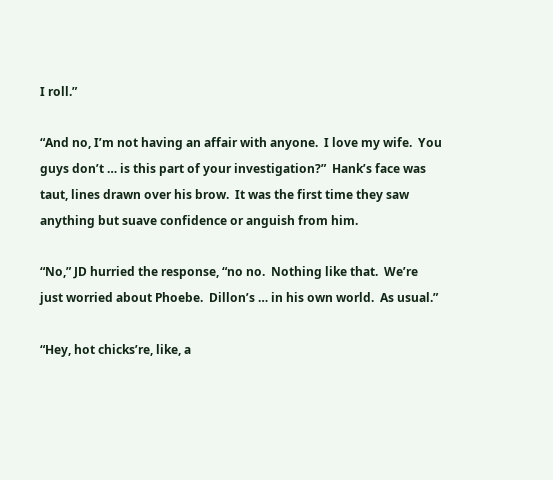I roll.”

“And no, I’m not having an affair with anyone.  I love my wife.  You guys don’t … is this part of your investigation?”  Hank’s face was taut, lines drawn over his brow.  It was the first time they saw anything but suave confidence or anguish from him.

“No,” JD hurried the response, “no no.  Nothing like that.  We’re just worried about Phoebe.  Dillon’s … in his own world.  As usual.”

“Hey, hot chicks’re, like, a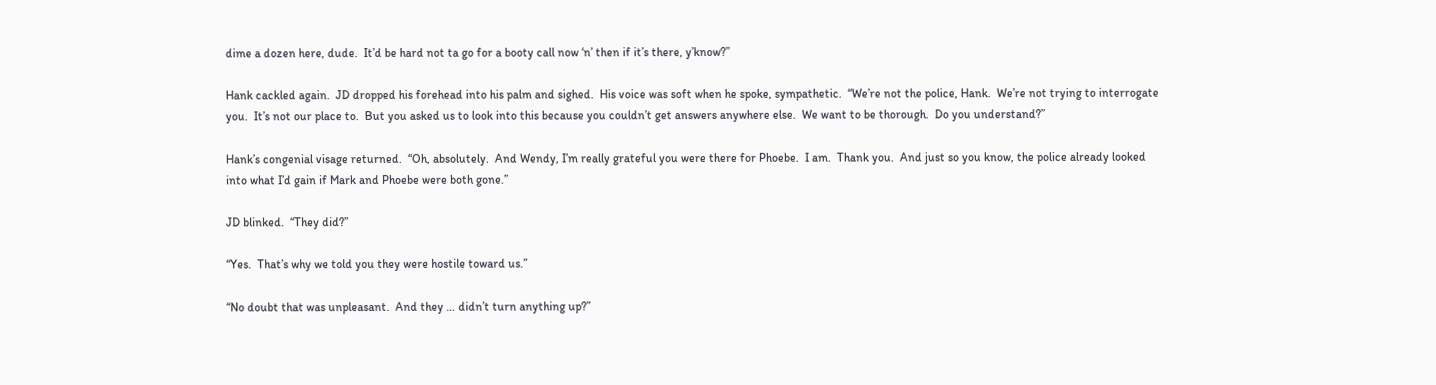dime a dozen here, dude.  It’d be hard not ta go for a booty call now ‘n’ then if it’s there, y’know?”

Hank cackled again.  JD dropped his forehead into his palm and sighed.  His voice was soft when he spoke, sympathetic.  “We’re not the police, Hank.  We’re not trying to interrogate you.  It’s not our place to.  But you asked us to look into this because you couldn’t get answers anywhere else.  We want to be thorough.  Do you understand?”

Hank’s congenial visage returned.  “Oh, absolutely.  And Wendy, I’m really grateful you were there for Phoebe.  I am.  Thank you.  And just so you know, the police already looked into what I’d gain if Mark and Phoebe were both gone.”

JD blinked.  “They did?”

“Yes.  That’s why we told you they were hostile toward us.”

“No doubt that was unpleasant.  And they … didn’t turn anything up?”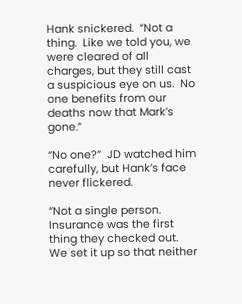Hank snickered.  “Not a thing.  Like we told you, we were cleared of all charges, but they still cast a suspicious eye on us.  No one benefits from our deaths now that Mark’s gone.”

“No one?”  JD watched him carefully, but Hank’s face never flickered.

“Not a single person.  Insurance was the first thing they checked out.  We set it up so that neither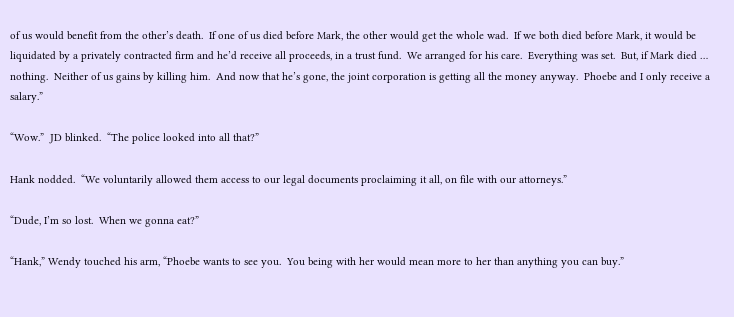of us would benefit from the other’s death.  If one of us died before Mark, the other would get the whole wad.  If we both died before Mark, it would be liquidated by a privately contracted firm and he’d receive all proceeds, in a trust fund.  We arranged for his care.  Everything was set.  But, if Mark died … nothing.  Neither of us gains by killing him.  And now that he’s gone, the joint corporation is getting all the money anyway.  Phoebe and I only receive a salary.”

“Wow.”  JD blinked.  “The police looked into all that?”

Hank nodded.  “We voluntarily allowed them access to our legal documents proclaiming it all, on file with our attorneys.”

“Dude, I’m so lost.  When we gonna eat?”

“Hank,” Wendy touched his arm, “Phoebe wants to see you.  You being with her would mean more to her than anything you can buy.”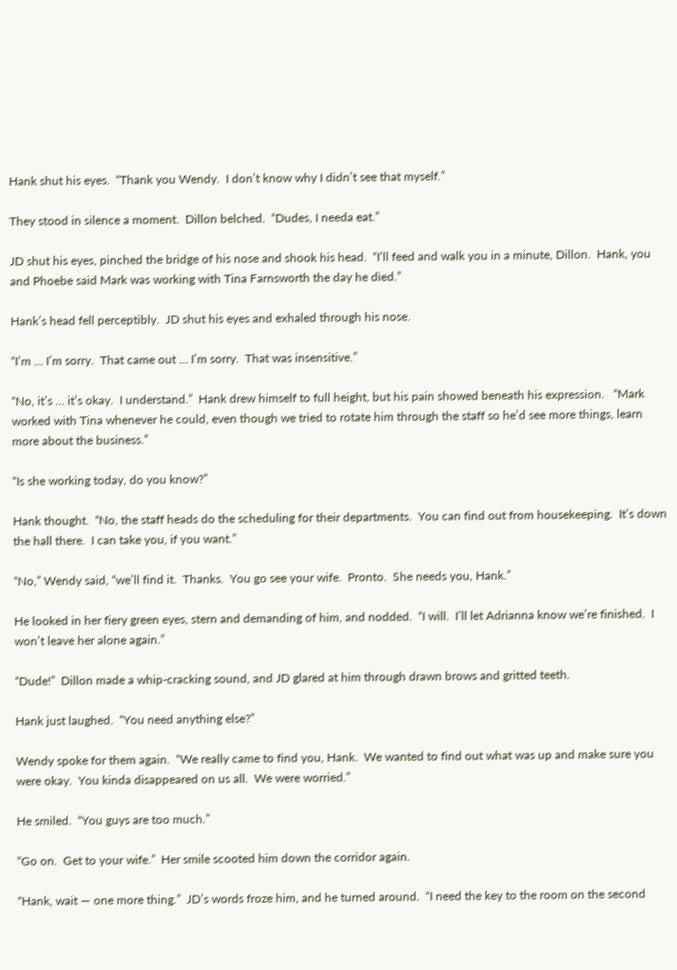Hank shut his eyes.  “Thank you Wendy.  I don’t know why I didn’t see that myself.”

They stood in silence a moment.  Dillon belched.  “Dudes, I needa eat.”

JD shut his eyes, pinched the bridge of his nose and shook his head.  “I’ll feed and walk you in a minute, Dillon.  Hank, you and Phoebe said Mark was working with Tina Farnsworth the day he died.”

Hank’s head fell perceptibly.  JD shut his eyes and exhaled through his nose.

“I’m … I’m sorry.  That came out … I’m sorry.  That was insensitive.”

“No, it’s … it’s okay.  I understand.”  Hank drew himself to full height, but his pain showed beneath his expression.   “Mark worked with Tina whenever he could, even though we tried to rotate him through the staff so he’d see more things, learn more about the business.”

“Is she working today, do you know?”

Hank thought.  “No, the staff heads do the scheduling for their departments.  You can find out from housekeeping.  It’s down the hall there.  I can take you, if you want.”

“No,” Wendy said, “we’ll find it.  Thanks.  You go see your wife.  Pronto.  She needs you, Hank.”

He looked in her fiery green eyes, stern and demanding of him, and nodded.  “I will.  I’ll let Adrianna know we’re finished.  I won’t leave her alone again.”

“Dude!”  Dillon made a whip-cracking sound, and JD glared at him through drawn brows and gritted teeth.

Hank just laughed.  “You need anything else?”

Wendy spoke for them again.  “We really came to find you, Hank.  We wanted to find out what was up and make sure you were okay.  You kinda disappeared on us all.  We were worried.”

He smiled.  “You guys are too much.”

“Go on.  Get to your wife.”  Her smile scooted him down the corridor again.

“Hank, wait — one more thing.”  JD’s words froze him, and he turned around.  “I need the key to the room on the second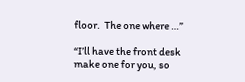floor.  The one where …”

“I’ll have the front desk make one for you, so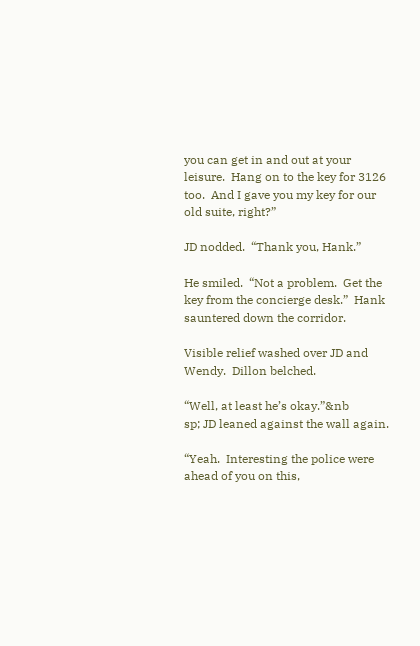you can get in and out at your leisure.  Hang on to the key for 3126 too.  And I gave you my key for our old suite, right?”

JD nodded.  “Thank you, Hank.”

He smiled.  “Not a problem.  Get the key from the concierge desk.”  Hank sauntered down the corridor.

Visible relief washed over JD and Wendy.  Dillon belched.

“Well, at least he’s okay.”&nb
sp; JD leaned against the wall again.

“Yeah.  Interesting the police were ahead of you on this,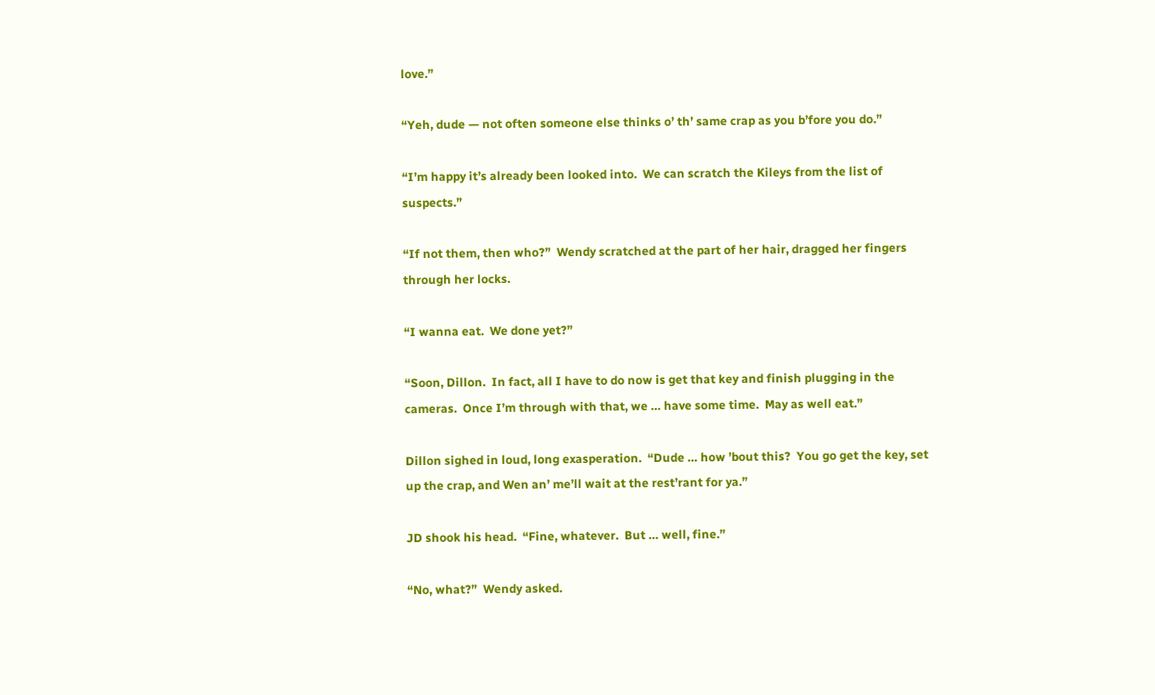love.”

“Yeh, dude — not often someone else thinks o’ th’ same crap as you b’fore you do.”

“I’m happy it’s already been looked into.  We can scratch the Kileys from the list of suspects.”

“If not them, then who?”  Wendy scratched at the part of her hair, dragged her fingers through her locks.

“I wanna eat.  We done yet?”

“Soon, Dillon.  In fact, all I have to do now is get that key and finish plugging in the cameras.  Once I’m through with that, we … have some time.  May as well eat.”

Dillon sighed in loud, long exasperation.  “Dude … how ’bout this?  You go get the key, set up the crap, and Wen an’ me’ll wait at the rest’rant for ya.”

JD shook his head.  “Fine, whatever.  But … well, fine.”

“No, what?”  Wendy asked.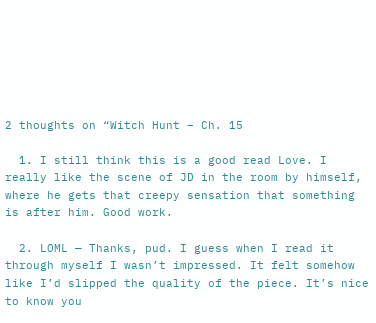2 thoughts on “Witch Hunt – Ch. 15

  1. I still think this is a good read Love. I really like the scene of JD in the room by himself, where he gets that creepy sensation that something is after him. Good work.

  2. LOML — Thanks, pud. I guess when I read it through myself I wasn’t impressed. It felt somehow like I’d slipped the quality of the piece. It’s nice to know you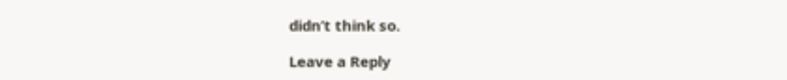didn’t think so.

Leave a Reply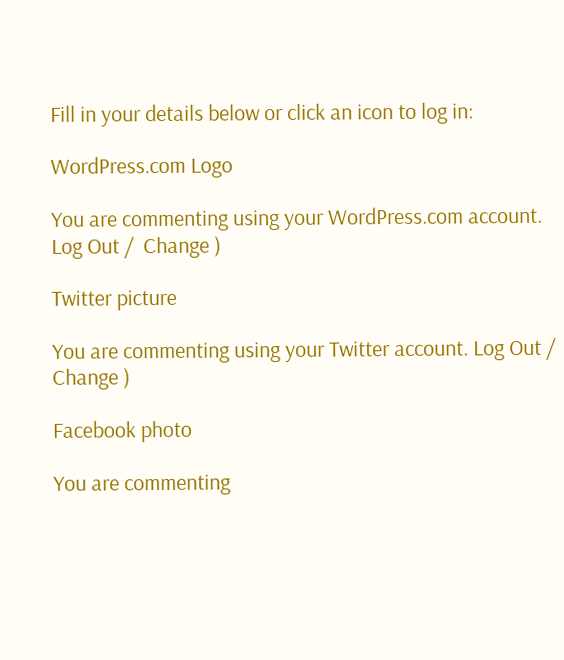Fill in your details below or click an icon to log in:

WordPress.com Logo

You are commenting using your WordPress.com account. Log Out /  Change )

Twitter picture

You are commenting using your Twitter account. Log Out /  Change )

Facebook photo

You are commenting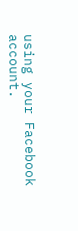using your Facebook account.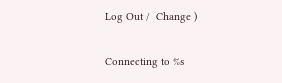Log Out /  Change )

Connecting to %s